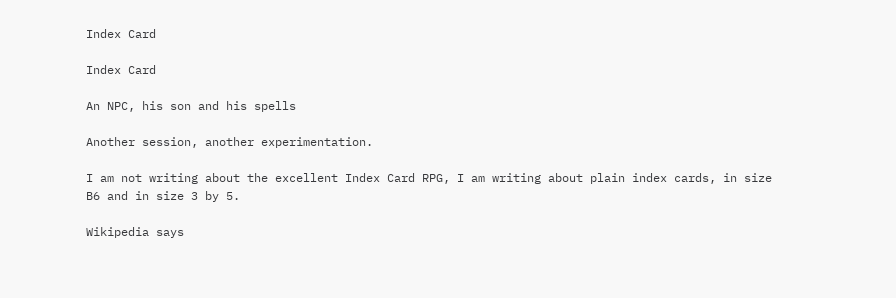Index Card

Index Card

An NPC, his son and his spells

Another session, another experimentation.

I am not writing about the excellent Index Card RPG, I am writing about plain index cards, in size B6 and in size 3 by 5.

Wikipedia says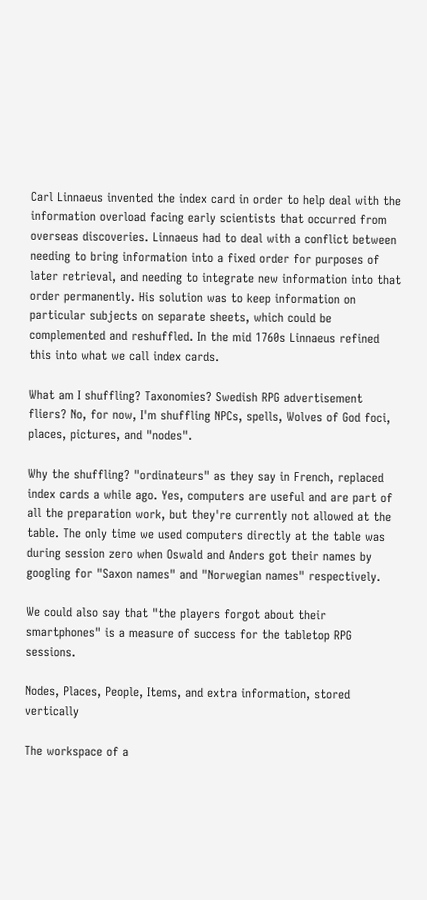Carl Linnaeus invented the index card in order to help deal with the information overload facing early scientists that occurred from overseas discoveries. Linnaeus had to deal with a conflict between needing to bring information into a fixed order for purposes of later retrieval, and needing to integrate new information into that order permanently. His solution was to keep information on particular subjects on separate sheets, which could be complemented and reshuffled. In the mid 1760s Linnaeus refined this into what we call index cards.

What am I shuffling? Taxonomies? Swedish RPG advertisement fliers? No, for now, I'm shuffling NPCs, spells, Wolves of God foci, places, pictures, and "nodes".

Why the shuffling? "ordinateurs" as they say in French, replaced index cards a while ago. Yes, computers are useful and are part of all the preparation work, but they're currently not allowed at the table. The only time we used computers directly at the table was during session zero when Oswald and Anders got their names by googling for "Saxon names" and "Norwegian names" respectively.

We could also say that "the players forgot about their smartphones" is a measure of success for the tabletop RPG sessions.

Nodes, Places, People, Items, and extra information, stored vertically

The workspace of a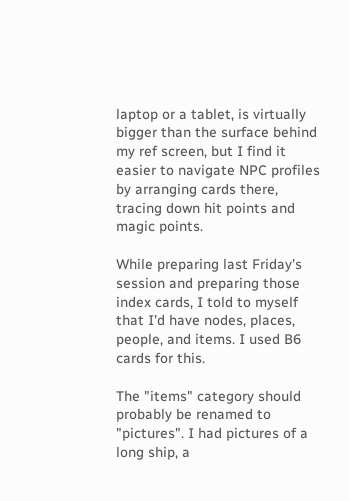laptop or a tablet, is virtually bigger than the surface behind my ref screen, but I find it easier to navigate NPC profiles by arranging cards there, tracing down hit points and magic points.

While preparing last Friday's session and preparing those index cards, I told to myself that I'd have nodes, places, people, and items. I used B6 cards for this.

The "items" category should probably be renamed to "pictures". I had pictures of a long ship, a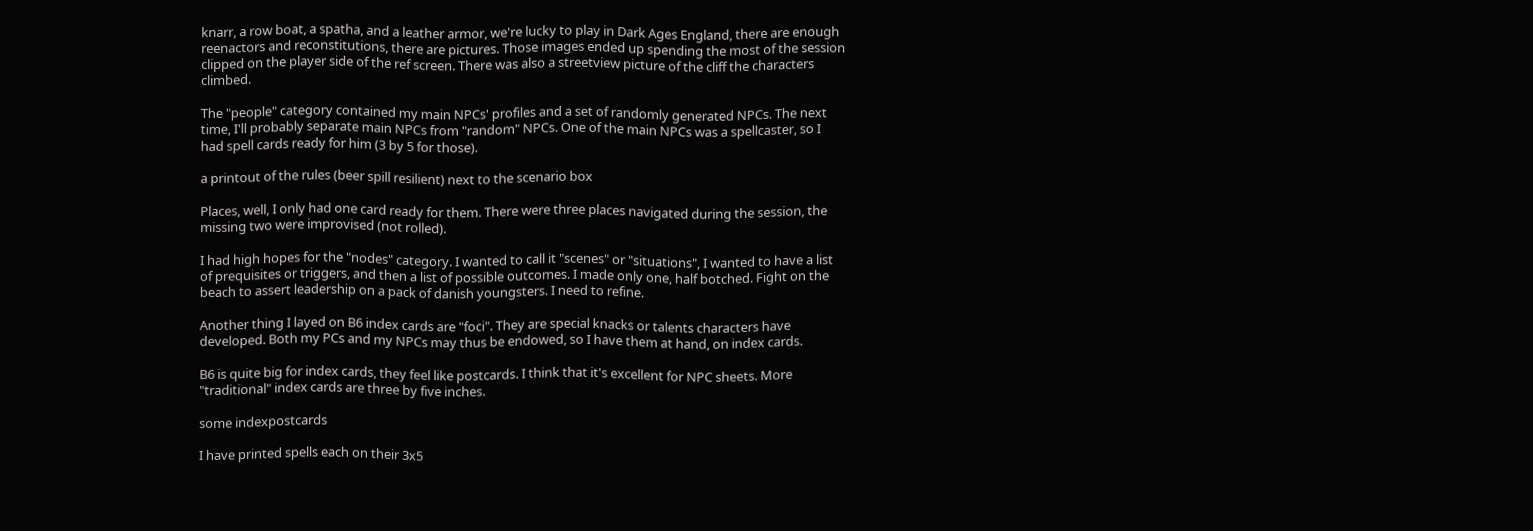knarr, a row boat, a spatha, and a leather armor, we're lucky to play in Dark Ages England, there are enough reenactors and reconstitutions, there are pictures. Those images ended up spending the most of the session clipped on the player side of the ref screen. There was also a streetview picture of the cliff the characters climbed.

The "people" category contained my main NPCs' profiles and a set of randomly generated NPCs. The next time, I'll probably separate main NPCs from "random" NPCs. One of the main NPCs was a spellcaster, so I had spell cards ready for him (3 by 5 for those).

a printout of the rules (beer spill resilient) next to the scenario box

Places, well, I only had one card ready for them. There were three places navigated during the session, the missing two were improvised (not rolled).

I had high hopes for the "nodes" category. I wanted to call it "scenes" or "situations", I wanted to have a list of prequisites or triggers, and then a list of possible outcomes. I made only one, half botched. Fight on the beach to assert leadership on a pack of danish youngsters. I need to refine.

Another thing I layed on B6 index cards are "foci". They are special knacks or talents characters have developed. Both my PCs and my NPCs may thus be endowed, so I have them at hand, on index cards.

B6 is quite big for index cards, they feel like postcards. I think that it's excellent for NPC sheets. More "traditional" index cards are three by five inches.

some indexpostcards

I have printed spells each on their 3x5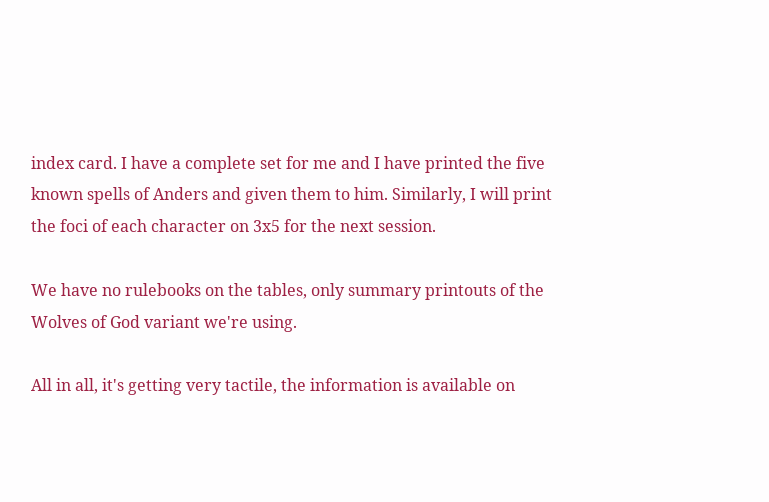index card. I have a complete set for me and I have printed the five known spells of Anders and given them to him. Similarly, I will print the foci of each character on 3x5 for the next session.

We have no rulebooks on the tables, only summary printouts of the Wolves of God variant we're using.

All in all, it's getting very tactile, the information is available on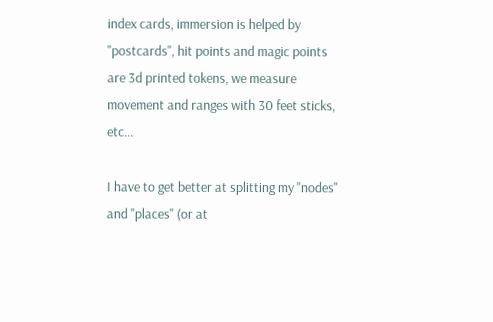index cards, immersion is helped by "postcards", hit points and magic points are 3d printed tokens, we measure movement and ranges with 30 feet sticks, etc...

I have to get better at splitting my "nodes" and "places" (or at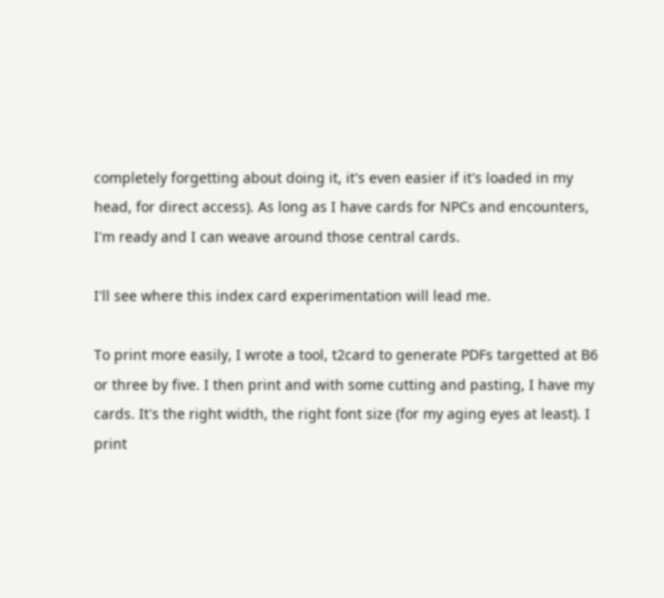completely forgetting about doing it, it's even easier if it's loaded in my head, for direct access). As long as I have cards for NPCs and encounters, I'm ready and I can weave around those central cards.

I'll see where this index card experimentation will lead me.

To print more easily, I wrote a tool, t2card to generate PDFs targetted at B6 or three by five. I then print and with some cutting and pasting, I have my cards. It's the right width, the right font size (for my aging eyes at least). I print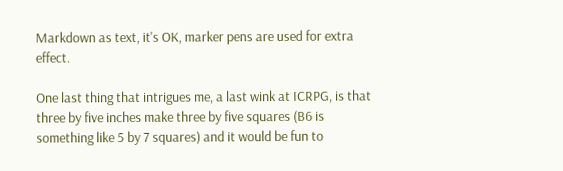Markdown as text, it's OK, marker pens are used for extra effect.

One last thing that intrigues me, a last wink at ICRPG, is that three by five inches make three by five squares (B6 is something like 5 by 7 squares) and it would be fun to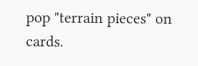pop "terrain pieces" on cards.